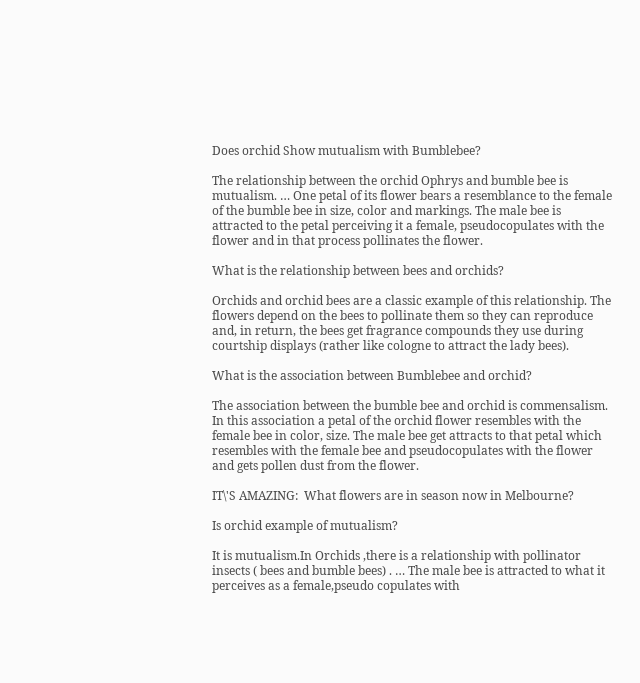Does orchid Show mutualism with Bumblebee?

The relationship between the orchid Ophrys and bumble bee is mutualism. … One petal of its flower bears a resemblance to the female of the bumble bee in size, color and markings. The male bee is attracted to the petal perceiving it a female, pseudocopulates with the flower and in that process pollinates the flower.

What is the relationship between bees and orchids?

Orchids and orchid bees are a classic example of this relationship. The flowers depend on the bees to pollinate them so they can reproduce and, in return, the bees get fragrance compounds they use during courtship displays (rather like cologne to attract the lady bees).

What is the association between Bumblebee and orchid?

The association between the bumble bee and orchid is commensalism. In this association a petal of the orchid flower resembles with the female bee in color, size. The male bee get attracts to that petal which resembles with the female bee and pseudocopulates with the flower and gets pollen dust from the flower.

IT\'S AMAZING:  What flowers are in season now in Melbourne?

Is orchid example of mutualism?

It is mutualism.In Orchids ,there is a relationship with pollinator insects ( bees and bumble bees) . … The male bee is attracted to what it perceives as a female,pseudo copulates with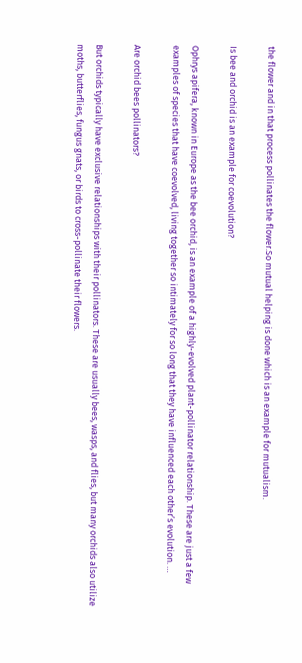the flower and in that process pollinates the flower.So mutual helping is done which is an example for mutualism.

Is bee and orchid is an example for coevolution?

Ophrys apifera, known in Europe as the bee orchid, is an example of a highly-evolved plant-pollinator relationship. These are just a few examples of species that have coevolved, living together so intimately for so long that they have influenced each other’s evolution. …

Are orchid bees pollinators?

But orchids typically have exclusive relationships with their pollinators. These are usually bees, wasps, and flies, but many orchids also utilize moths, butterflies, fungus gnats, or birds to cross-pollinate their flowers.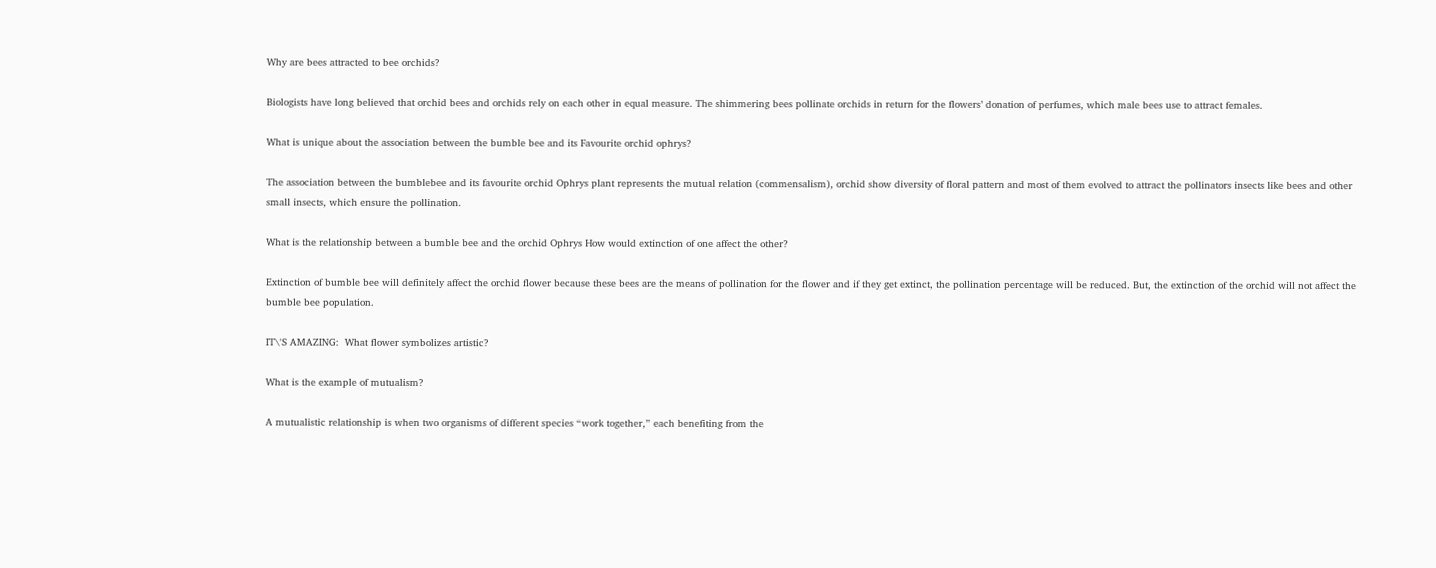Why are bees attracted to bee orchids?

Biologists have long believed that orchid bees and orchids rely on each other in equal measure. The shimmering bees pollinate orchids in return for the flowers’ donation of perfumes, which male bees use to attract females.

What is unique about the association between the bumble bee and its Favourite orchid ophrys?

The association between the bumblebee and its favourite orchid Ophrys plant represents the mutual relation (commensalism), orchid show diversity of floral pattern and most of them evolved to attract the pollinators insects like bees and other small insects, which ensure the pollination.

What is the relationship between a bumble bee and the orchid Ophrys How would extinction of one affect the other?

Extinction of bumble bee will definitely affect the orchid flower because these bees are the means of pollination for the flower and if they get extinct, the pollination percentage will be reduced. But, the extinction of the orchid will not affect the bumble bee population.

IT\'S AMAZING:  What flower symbolizes artistic?

What is the example of mutualism?

A mutualistic relationship is when two organisms of different species “work together,” each benefiting from the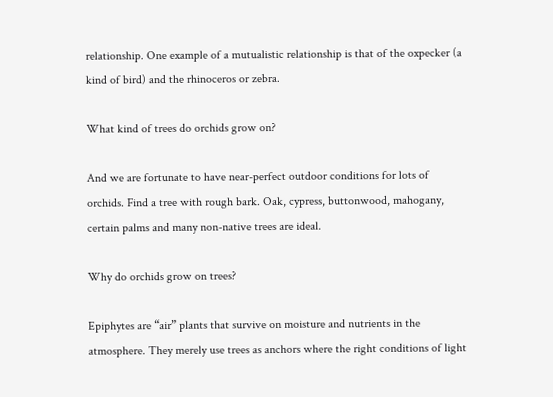relationship. One example of a mutualistic relationship is that of the oxpecker (a kind of bird) and the rhinoceros or zebra.

What kind of trees do orchids grow on?

And we are fortunate to have near-perfect outdoor conditions for lots of orchids. Find a tree with rough bark. Oak, cypress, buttonwood, mahogany, certain palms and many non-native trees are ideal.

Why do orchids grow on trees?

Epiphytes are “air” plants that survive on moisture and nutrients in the atmosphere. They merely use trees as anchors where the right conditions of light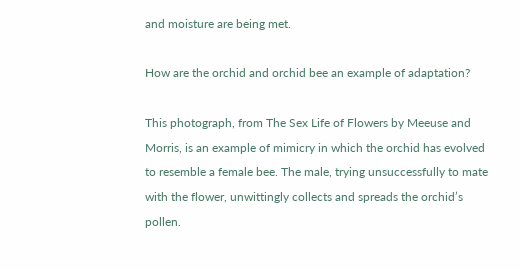and moisture are being met.

How are the orchid and orchid bee an example of adaptation?

This photograph, from The Sex Life of Flowers by Meeuse and Morris, is an example of mimicry in which the orchid has evolved to resemble a female bee. The male, trying unsuccessfully to mate with the flower, unwittingly collects and spreads the orchid’s pollen.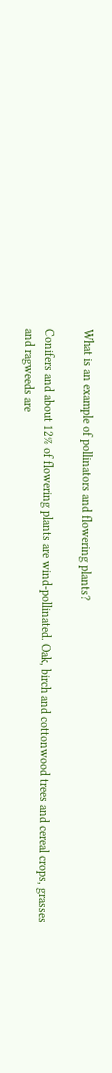What is an example of pollinators and flowering plants?

Conifers and about 12% of flowering plants are wind-pollinated. Oak, birch and cottonwood trees and cereal crops, grasses and ragweeds are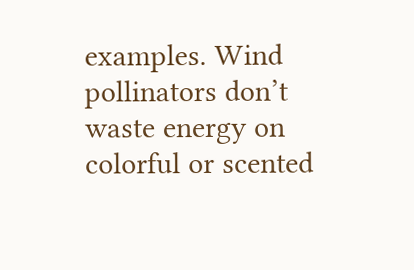examples. Wind pollinators don’t waste energy on colorful or scented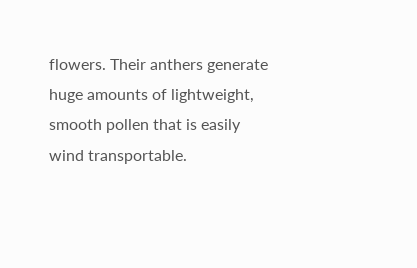flowers. Their anthers generate huge amounts of lightweight, smooth pollen that is easily wind transportable.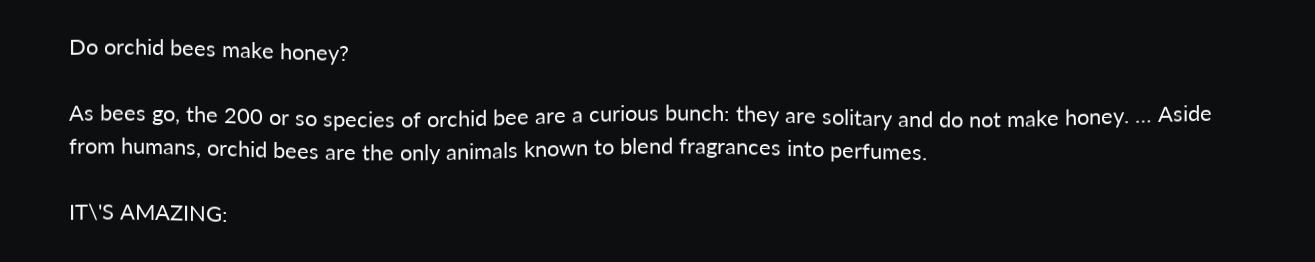Do orchid bees make honey?

As bees go, the 200 or so species of orchid bee are a curious bunch: they are solitary and do not make honey. … Aside from humans, orchid bees are the only animals known to blend fragrances into perfumes.

IT\'S AMAZING: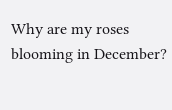Why are my roses blooming in December?